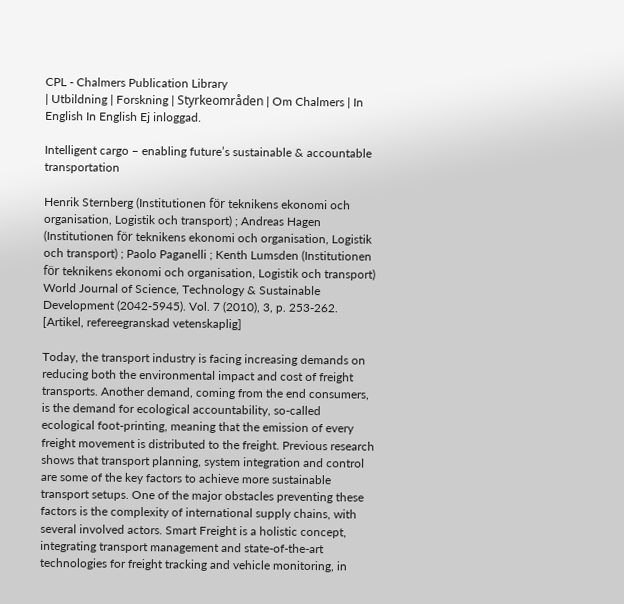CPL - Chalmers Publication Library
| Utbildning | Forskning | Styrkeområden | Om Chalmers | In English In English Ej inloggad.

Intelligent cargo – enabling future’s sustainable & accountable transportation

Henrik Sternberg (Institutionen för teknikens ekonomi och organisation, Logistik och transport) ; Andreas Hagen (Institutionen för teknikens ekonomi och organisation, Logistik och transport) ; Paolo Paganelli ; Kenth Lumsden (Institutionen för teknikens ekonomi och organisation, Logistik och transport)
World Journal of Science, Technology & Sustainable Development (2042-5945). Vol. 7 (2010), 3, p. 253-262.
[Artikel, refereegranskad vetenskaplig]

Today, the transport industry is facing increasing demands on reducing both the environmental impact and cost of freight transports. Another demand, coming from the end consumers, is the demand for ecological accountability, so-called ecological foot-printing, meaning that the emission of every freight movement is distributed to the freight. Previous research shows that transport planning, system integration and control are some of the key factors to achieve more sustainable transport setups. One of the major obstacles preventing these factors is the complexity of international supply chains, with several involved actors. Smart Freight is a holistic concept, integrating transport management and state-of-the-art technologies for freight tracking and vehicle monitoring, in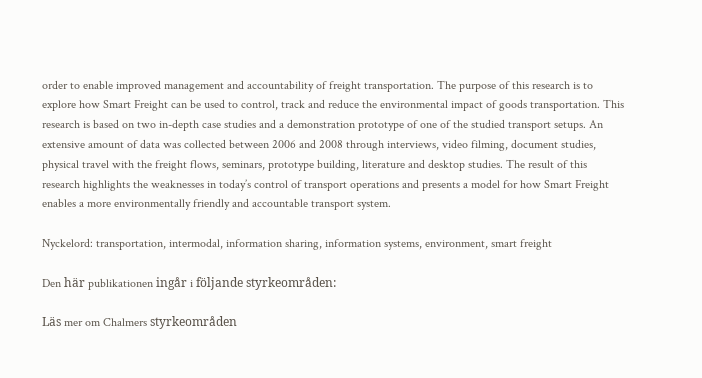order to enable improved management and accountability of freight transportation. The purpose of this research is to explore how Smart Freight can be used to control, track and reduce the environmental impact of goods transportation. This research is based on two in-depth case studies and a demonstration prototype of one of the studied transport setups. An extensive amount of data was collected between 2006 and 2008 through interviews, video filming, document studies, physical travel with the freight flows, seminars, prototype building, literature and desktop studies. The result of this research highlights the weaknesses in today’s control of transport operations and presents a model for how Smart Freight enables a more environmentally friendly and accountable transport system.

Nyckelord: transportation, intermodal, information sharing, information systems, environment, smart freight

Den här publikationen ingår i följande styrkeområden:

Läs mer om Chalmers styrkeområden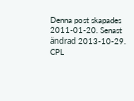Denna post skapades 2011-01-20. Senast ändrad 2013-10-29.
CPL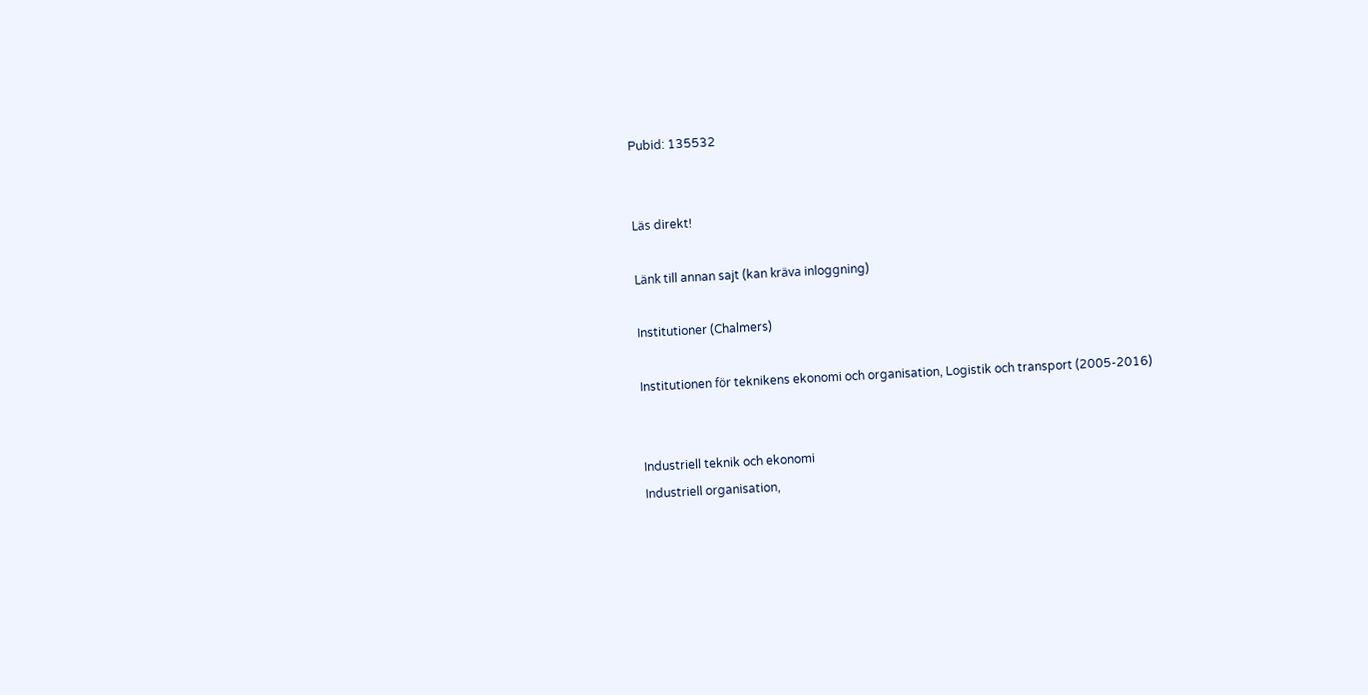Pubid: 135532


Läs direkt!

Länk till annan sajt (kan kräva inloggning)

Institutioner (Chalmers)

Institutionen för teknikens ekonomi och organisation, Logistik och transport (2005-2016)


Industriell teknik och ekonomi
Industriell organisation,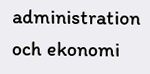administration och ekonomi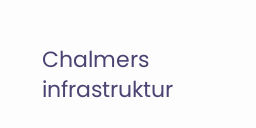Chalmers infrastruktur